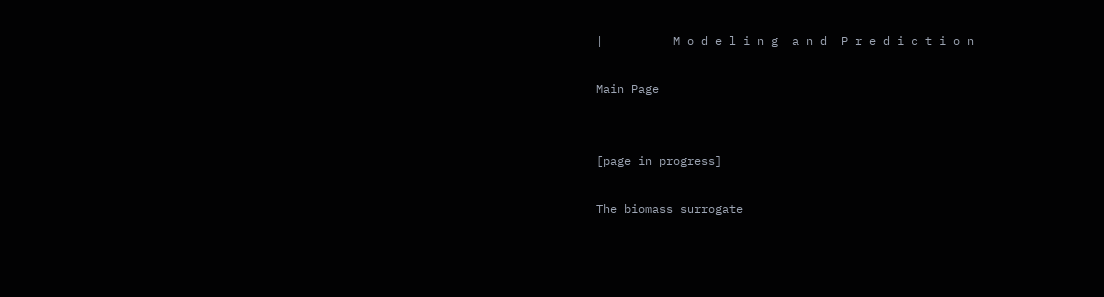|          M o d e l i n g  a n d  P r e d i c t i o n

Main Page


[page in progress]

The biomass surrogate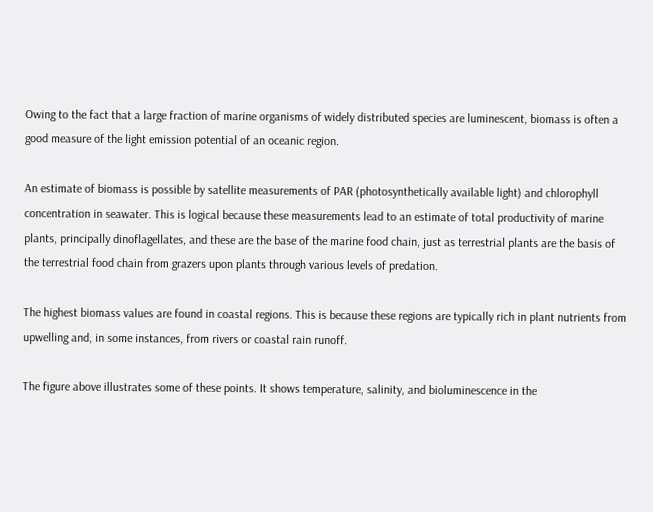Owing to the fact that a large fraction of marine organisms of widely distributed species are luminescent, biomass is often a good measure of the light emission potential of an oceanic region.

An estimate of biomass is possible by satellite measurements of PAR (photosynthetically available light) and chlorophyll concentration in seawater. This is logical because these measurements lead to an estimate of total productivity of marine plants, principally dinoflagellates, and these are the base of the marine food chain, just as terrestrial plants are the basis of the terrestrial food chain from grazers upon plants through various levels of predation.

The highest biomass values are found in coastal regions. This is because these regions are typically rich in plant nutrients from upwelling and, in some instances, from rivers or coastal rain runoff.

The figure above illustrates some of these points. It shows temperature, salinity, and bioluminescence in the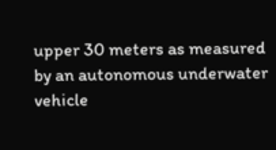upper 30 meters as measured by an autonomous underwater vehicle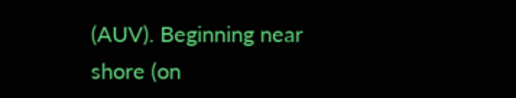(AUV). Beginning near shore (on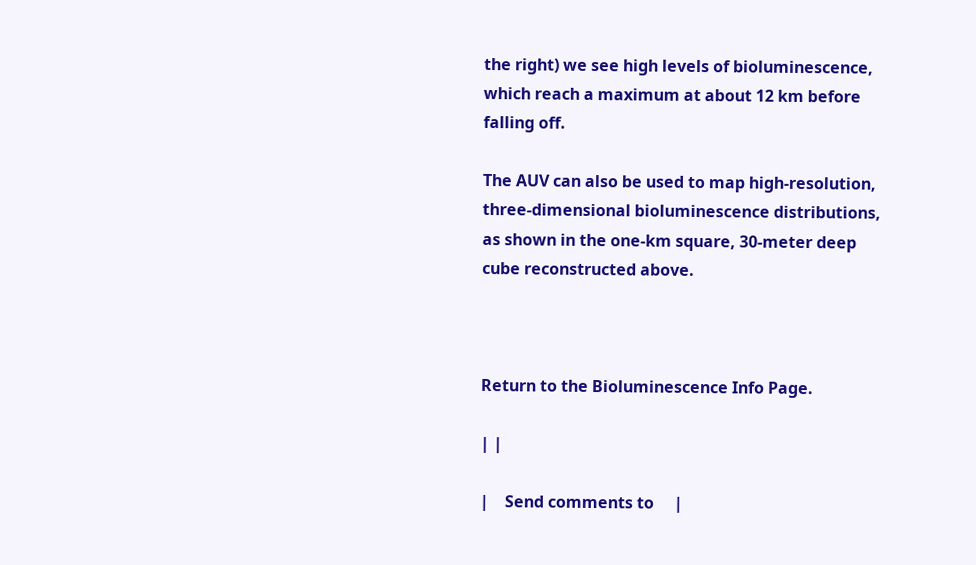the right) we see high levels of bioluminescence, which reach a maximum at about 12 km before falling off.

The AUV can also be used to map high-resolution, three-dimensional bioluminescence distributions, as shown in the one-km square, 30-meter deep cube reconstructed above.



Return to the Bioluminescence Info Page.

| |

|    Send comments to     |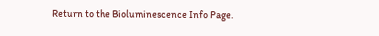Return to the Bioluminescence Info Page.